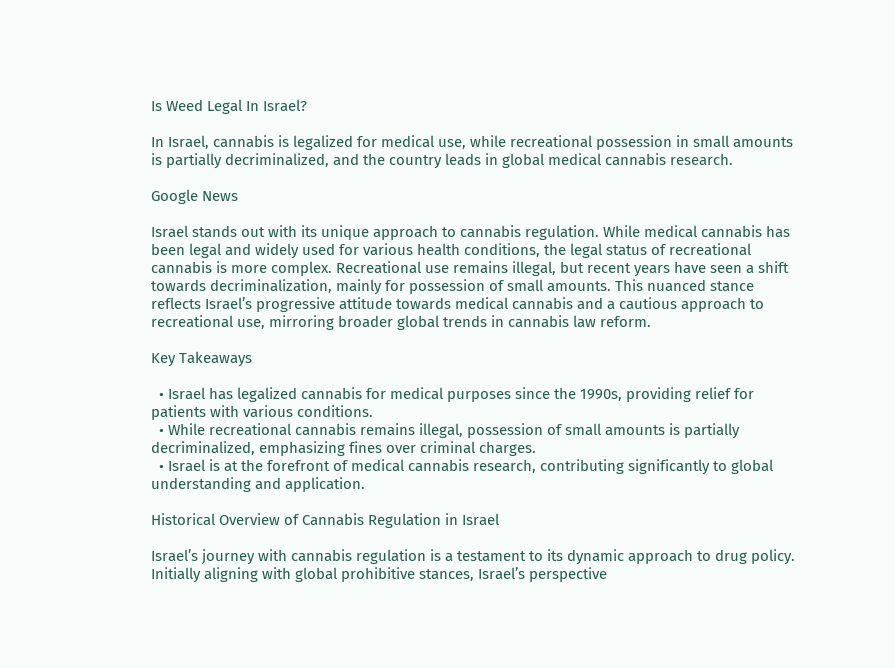Is Weed Legal In Israel?

In Israel, cannabis is legalized for medical use, while recreational possession in small amounts is partially decriminalized, and the country leads in global medical cannabis research.

Google News

Israel stands out with its unique approach to cannabis regulation. While medical cannabis has been legal and widely used for various health conditions, the legal status of recreational cannabis is more complex. Recreational use remains illegal, but recent years have seen a shift towards decriminalization, mainly for possession of small amounts. This nuanced stance reflects Israel’s progressive attitude towards medical cannabis and a cautious approach to recreational use, mirroring broader global trends in cannabis law reform.

Key Takeaways

  • Israel has legalized cannabis for medical purposes since the 1990s, providing relief for patients with various conditions.
  • While recreational cannabis remains illegal, possession of small amounts is partially decriminalized, emphasizing fines over criminal charges.
  • Israel is at the forefront of medical cannabis research, contributing significantly to global understanding and application.

Historical Overview of Cannabis Regulation in Israel

Israel’s journey with cannabis regulation is a testament to its dynamic approach to drug policy. Initially aligning with global prohibitive stances, Israel’s perspective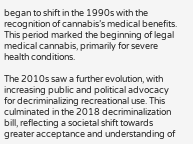began to shift in the 1990s with the recognition of cannabis’s medical benefits. This period marked the beginning of legal medical cannabis, primarily for severe health conditions.

The 2010s saw a further evolution, with increasing public and political advocacy for decriminalizing recreational use. This culminated in the 2018 decriminalization bill, reflecting a societal shift towards greater acceptance and understanding of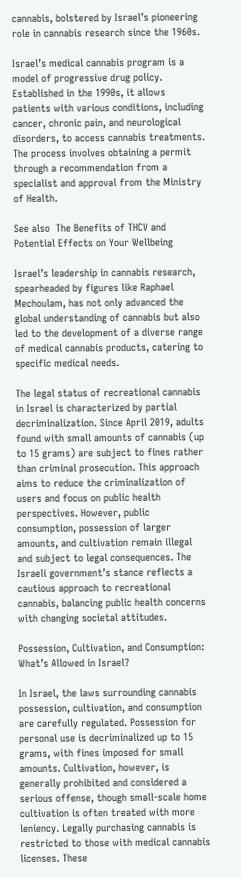cannabis, bolstered by Israel’s pioneering role in cannabis research since the 1960s.

Israel’s medical cannabis program is a model of progressive drug policy. Established in the 1990s, it allows patients with various conditions, including cancer, chronic pain, and neurological disorders, to access cannabis treatments. The process involves obtaining a permit through a recommendation from a specialist and approval from the Ministry of Health.

See also  The Benefits of THCV and Potential Effects on Your Wellbeing

Israel’s leadership in cannabis research, spearheaded by figures like Raphael Mechoulam, has not only advanced the global understanding of cannabis but also led to the development of a diverse range of medical cannabis products, catering to specific medical needs.

The legal status of recreational cannabis in Israel is characterized by partial decriminalization. Since April 2019, adults found with small amounts of cannabis (up to 15 grams) are subject to fines rather than criminal prosecution. This approach aims to reduce the criminalization of users and focus on public health perspectives. However, public consumption, possession of larger amounts, and cultivation remain illegal and subject to legal consequences. The Israeli government’s stance reflects a cautious approach to recreational cannabis, balancing public health concerns with changing societal attitudes.

Possession, Cultivation, and Consumption: What’s Allowed in Israel?

In Israel, the laws surrounding cannabis possession, cultivation, and consumption are carefully regulated. Possession for personal use is decriminalized up to 15 grams, with fines imposed for small amounts. Cultivation, however, is generally prohibited and considered a serious offense, though small-scale home cultivation is often treated with more leniency. Legally purchasing cannabis is restricted to those with medical cannabis licenses. These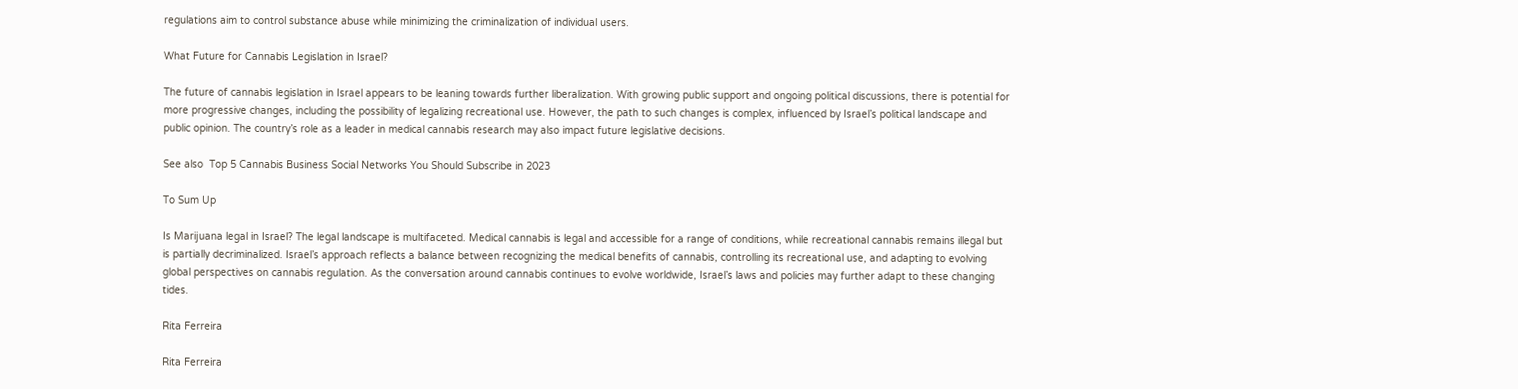regulations aim to control substance abuse while minimizing the criminalization of individual users.

What Future for Cannabis Legislation in Israel?

The future of cannabis legislation in Israel appears to be leaning towards further liberalization. With growing public support and ongoing political discussions, there is potential for more progressive changes, including the possibility of legalizing recreational use. However, the path to such changes is complex, influenced by Israel’s political landscape and public opinion. The country’s role as a leader in medical cannabis research may also impact future legislative decisions.

See also  Top 5 Cannabis Business Social Networks You Should Subscribe in 2023

To Sum Up

Is Marijuana legal in Israel? The legal landscape is multifaceted. Medical cannabis is legal and accessible for a range of conditions, while recreational cannabis remains illegal but is partially decriminalized. Israel’s approach reflects a balance between recognizing the medical benefits of cannabis, controlling its recreational use, and adapting to evolving global perspectives on cannabis regulation. As the conversation around cannabis continues to evolve worldwide, Israel’s laws and policies may further adapt to these changing tides.

Rita Ferreira

Rita Ferreira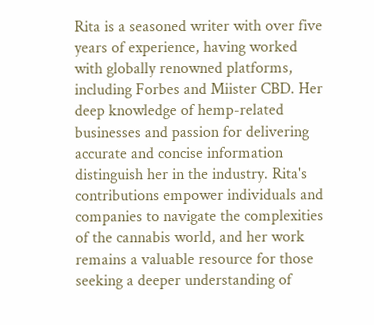Rita is a seasoned writer with over five years of experience, having worked with globally renowned platforms, including Forbes and Miister CBD. Her deep knowledge of hemp-related businesses and passion for delivering accurate and concise information distinguish her in the industry. Rita's contributions empower individuals and companies to navigate the complexities of the cannabis world, and her work remains a valuable resource for those seeking a deeper understanding of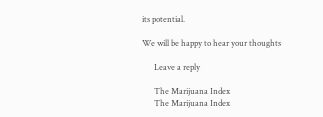its potential.

We will be happy to hear your thoughts

      Leave a reply

      The Marijuana Index
      The Marijuana Index